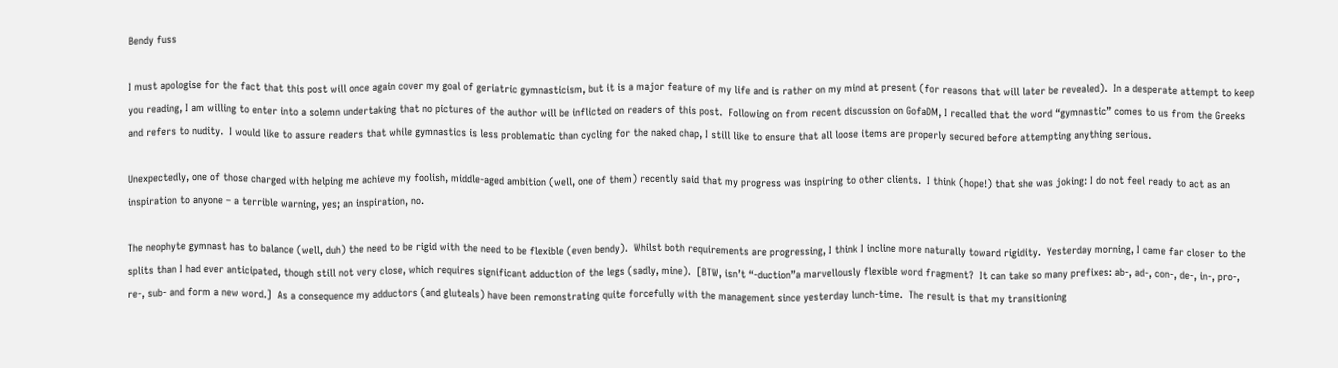Bendy fuss

I must apologise for the fact that this post will once again cover my goal of geriatric gymnasticism, but it is a major feature of my life and is rather on my mind at present (for reasons that will later be revealed).  In a desperate attempt to keep you reading, I am willing to enter into a solemn undertaking that no pictures of the author will be inflicted on readers of this post.  Following on from recent discussion on GofaDM, I recalled that the word “gymnastic” comes to us from the Greeks and refers to nudity.  I would like to assure readers that while gymnastics is less problematic than cycling for the naked chap, I still like to ensure that all loose items are properly secured before attempting anything serious.

Unexpectedly, one of those charged with helping me achieve my foolish, middle-aged ambition (well, one of them) recently said that my progress was inspiring to other clients.  I think (hope!) that she was joking: I do not feel ready to act as an inspiration to anyone – a terrible warning, yes; an inspiration, no.

The neophyte gymnast has to balance (well, duh) the need to be rigid with the need to be flexible (even bendy).  Whilst both requirements are progressing, I think I incline more naturally toward rigidity.  Yesterday morning, I came far closer to the splits than I had ever anticipated, though still not very close, which requires significant adduction of the legs (sadly, mine).  [BTW, isn’t “-duction”a marvellously flexible word fragment?  It can take so many prefixes: ab-, ad-, con-, de-, in-, pro-, re-, sub- and form a new word.]  As a consequence my adductors (and gluteals) have been remonstrating quite forcefully with the management since yesterday lunch-time.  The result is that my transitioning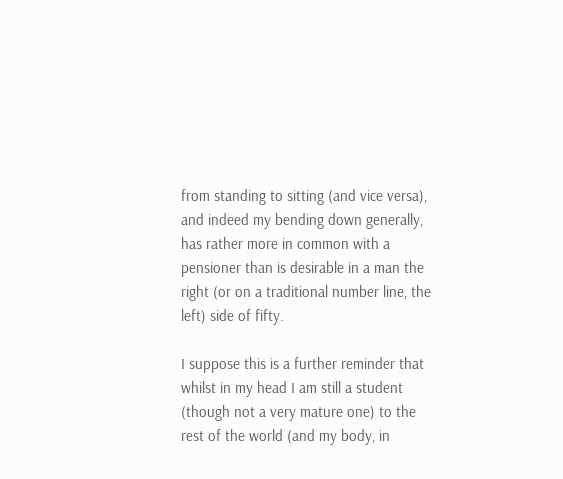from standing to sitting (and vice versa), and indeed my bending down generally, has rather more in common with a pensioner than is desirable in a man the right (or on a traditional number line, the left) side of fifty.

I suppose this is a further reminder that whilst in my head I am still a student (though not a very mature one) to the rest of the world (and my body, in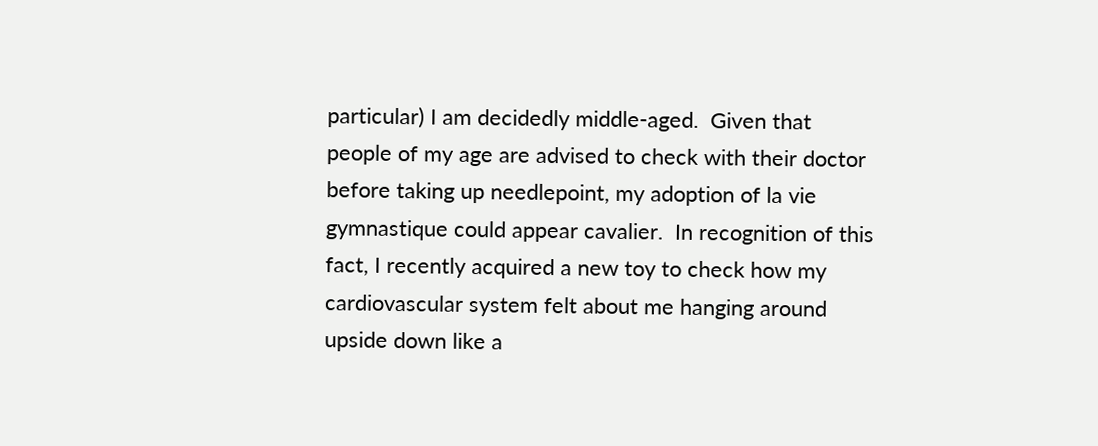particular) I am decidedly middle-aged.  Given that people of my age are advised to check with their doctor before taking up needlepoint, my adoption of la vie gymnastique could appear cavalier.  In recognition of this fact, I recently acquired a new toy to check how my cardiovascular system felt about me hanging around upside down like a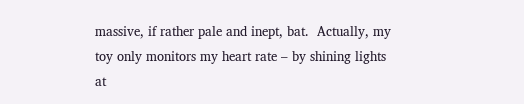massive, if rather pale and inept, bat.  Actually, my toy only monitors my heart rate – by shining lights at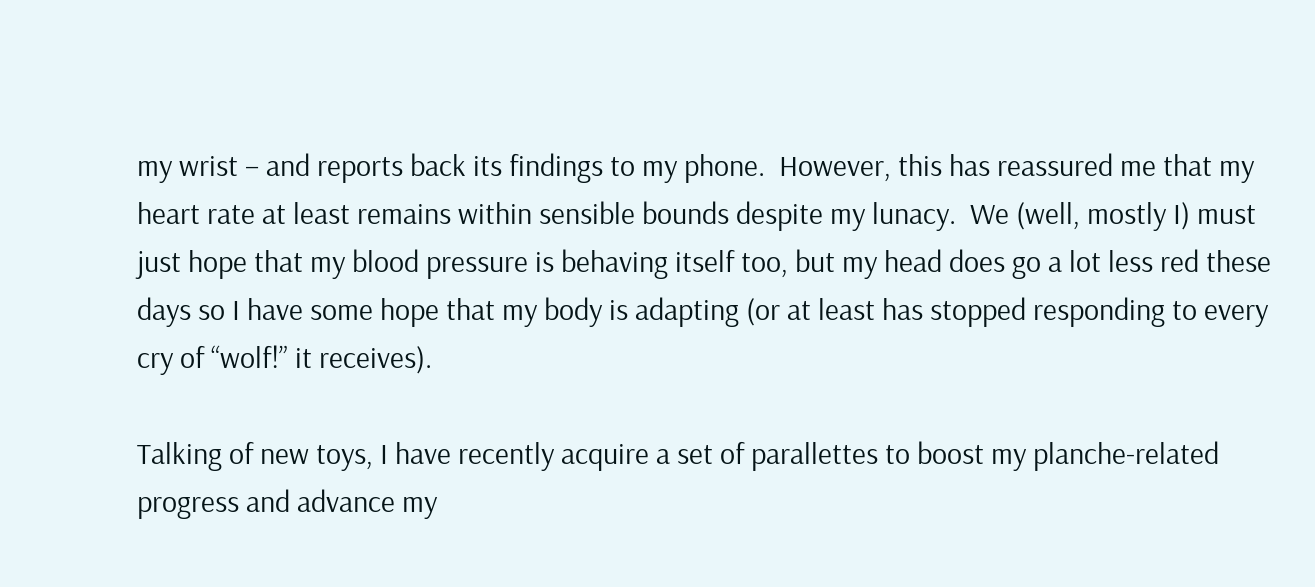my wrist – and reports back its findings to my phone.  However, this has reassured me that my heart rate at least remains within sensible bounds despite my lunacy.  We (well, mostly I) must just hope that my blood pressure is behaving itself too, but my head does go a lot less red these days so I have some hope that my body is adapting (or at least has stopped responding to every cry of “wolf!” it receives).

Talking of new toys, I have recently acquire a set of parallettes to boost my planche-related progress and advance my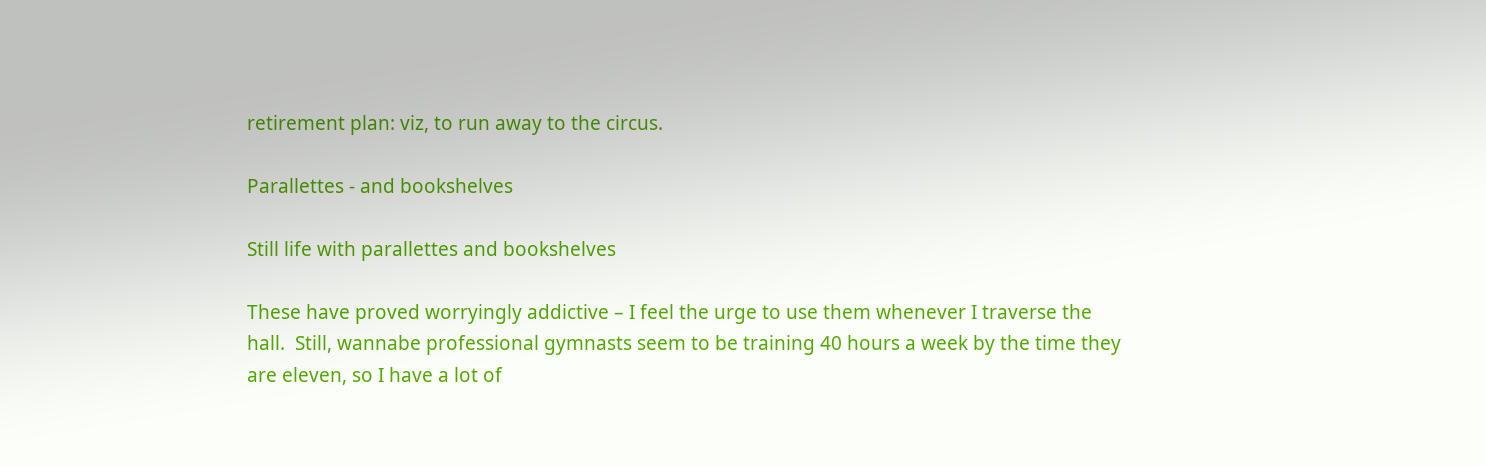retirement plan: viz, to run away to the circus.

Parallettes - and bookshelves

Still life with parallettes and bookshelves

These have proved worryingly addictive – I feel the urge to use them whenever I traverse the hall.  Still, wannabe professional gymnasts seem to be training 40 hours a week by the time they are eleven, so I have a lot of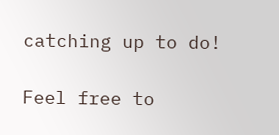catching up to do!

Feel free to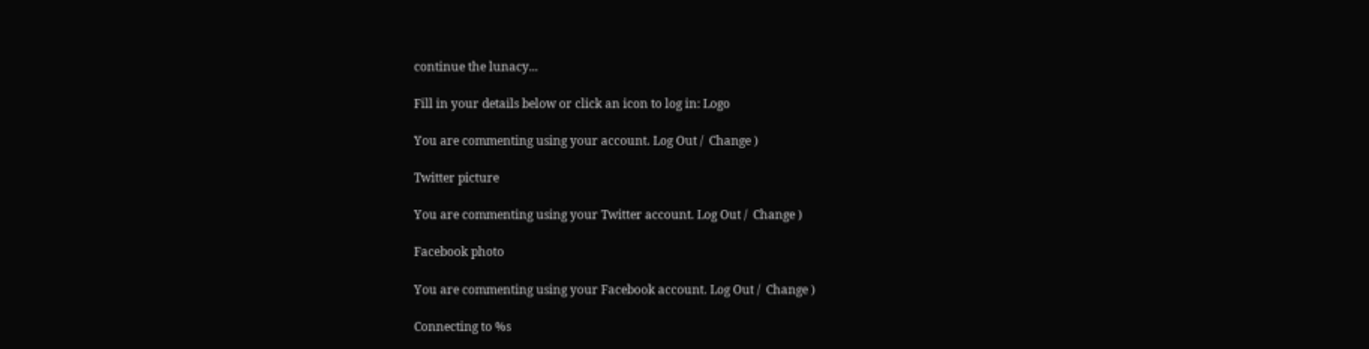continue the lunacy...

Fill in your details below or click an icon to log in: Logo

You are commenting using your account. Log Out /  Change )

Twitter picture

You are commenting using your Twitter account. Log Out /  Change )

Facebook photo

You are commenting using your Facebook account. Log Out /  Change )

Connecting to %s